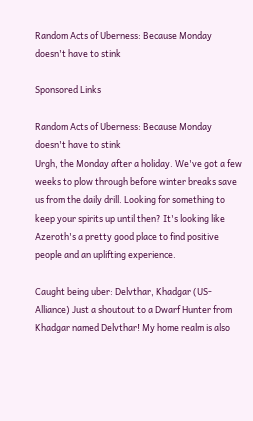Random Acts of Uberness: Because Monday doesn't have to stink

Sponsored Links

Random Acts of Uberness: Because Monday doesn't have to stink
Urgh, the Monday after a holiday. We've got a few weeks to plow through before winter breaks save us from the daily drill. Looking for something to keep your spirits up until then? It's looking like Azeroth's a pretty good place to find positive people and an uplifting experience.

Caught being uber: Delvthar, Khadgar (US-Alliance) Just a shoutout to a Dwarf Hunter from Khadgar named Delvthar! My home realm is also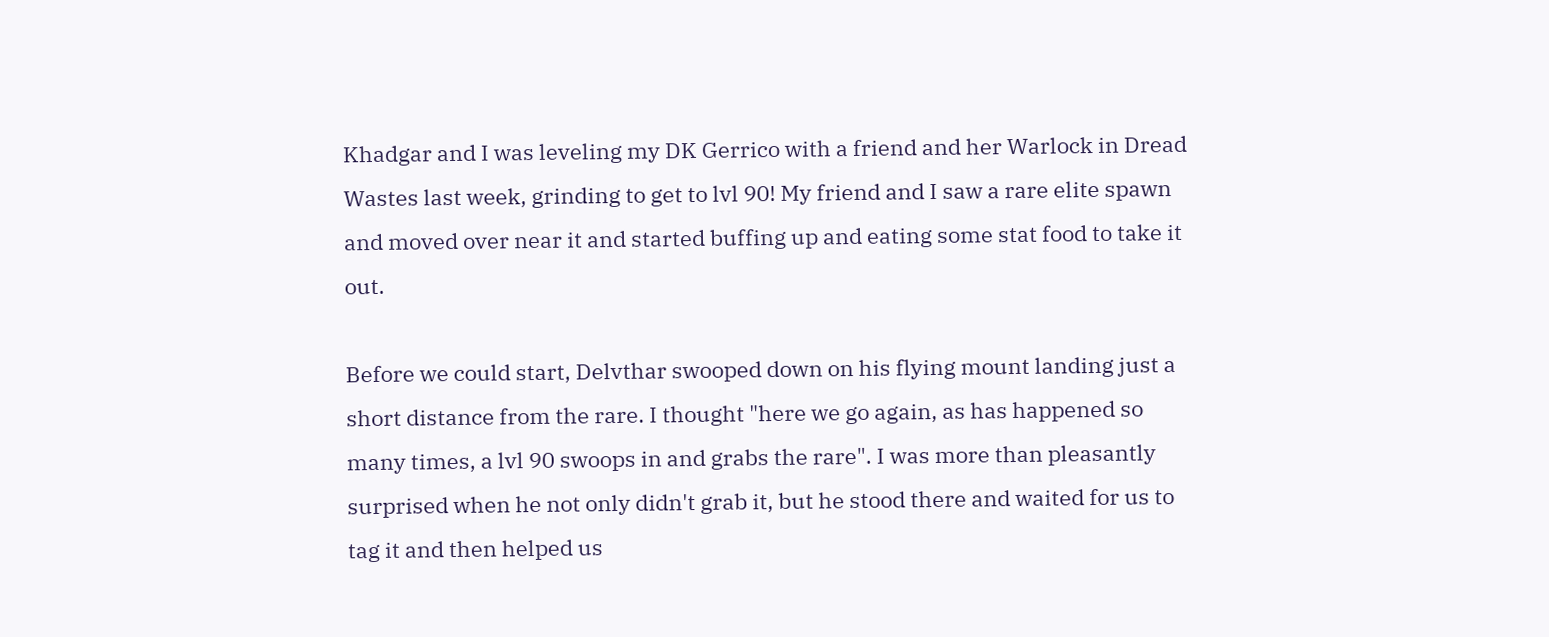Khadgar and I was leveling my DK Gerrico with a friend and her Warlock in Dread Wastes last week, grinding to get to lvl 90! My friend and I saw a rare elite spawn and moved over near it and started buffing up and eating some stat food to take it out.

Before we could start, Delvthar swooped down on his flying mount landing just a short distance from the rare. I thought "here we go again, as has happened so many times, a lvl 90 swoops in and grabs the rare". I was more than pleasantly surprised when he not only didn't grab it, but he stood there and waited for us to tag it and then helped us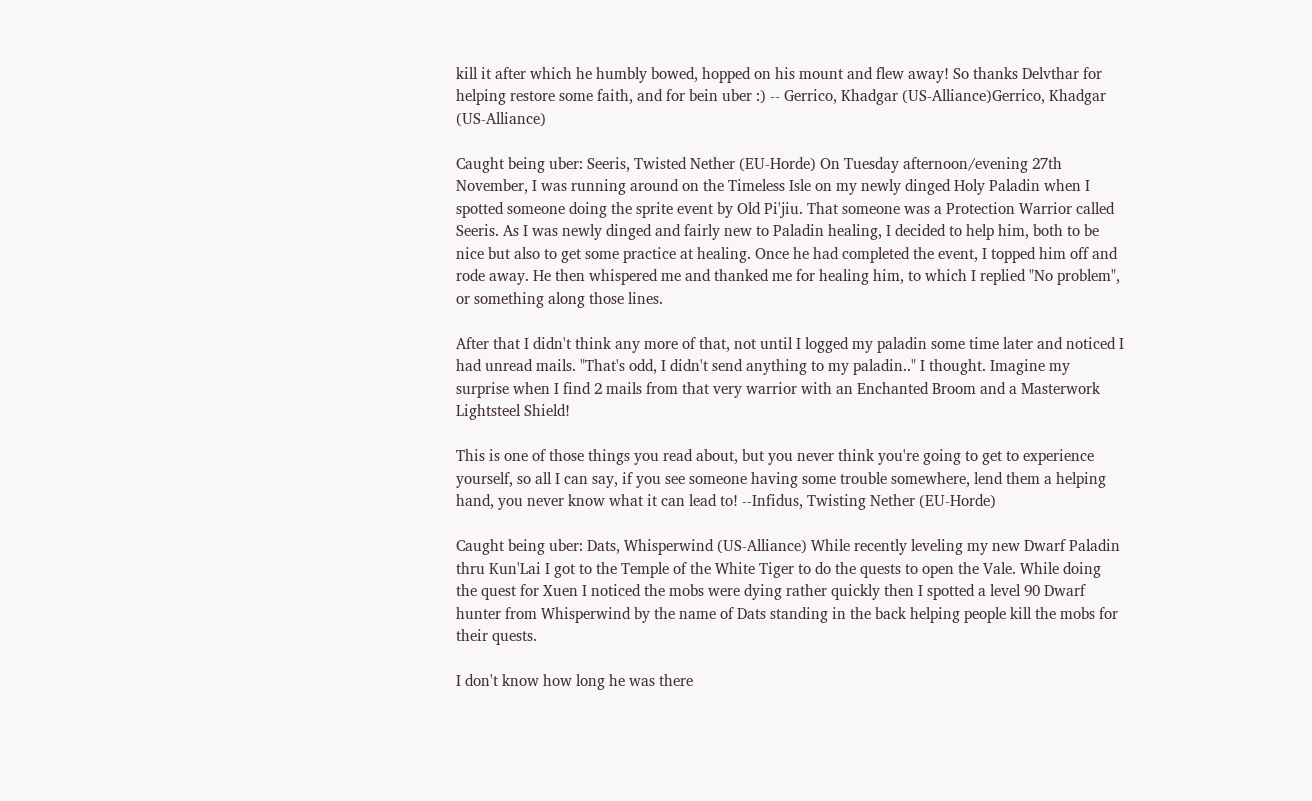kill it after which he humbly bowed, hopped on his mount and flew away! So thanks Delvthar for helping restore some faith, and for bein uber :) -- Gerrico, Khadgar (US-Alliance)Gerrico, Khadgar (US-Alliance)

Caught being uber: Seeris, Twisted Nether (EU-Horde) On Tuesday afternoon/evening 27th November, I was running around on the Timeless Isle on my newly dinged Holy Paladin when I spotted someone doing the sprite event by Old Pi'jiu. That someone was a Protection Warrior called Seeris. As I was newly dinged and fairly new to Paladin healing, I decided to help him, both to be nice but also to get some practice at healing. Once he had completed the event, I topped him off and rode away. He then whispered me and thanked me for healing him, to which I replied "No problem", or something along those lines.

After that I didn't think any more of that, not until I logged my paladin some time later and noticed I had unread mails. "That's odd, I didn't send anything to my paladin.." I thought. Imagine my surprise when I find 2 mails from that very warrior with an Enchanted Broom and a Masterwork Lightsteel Shield!

This is one of those things you read about, but you never think you're going to get to experience yourself, so all I can say, if you see someone having some trouble somewhere, lend them a helping hand, you never know what it can lead to! --Infidus, Twisting Nether (EU-Horde)

Caught being uber: Dats, Whisperwind (US-Alliance) While recently leveling my new Dwarf Paladin thru Kun'Lai I got to the Temple of the White Tiger to do the quests to open the Vale. While doing the quest for Xuen I noticed the mobs were dying rather quickly then I spotted a level 90 Dwarf hunter from Whisperwind by the name of Dats standing in the back helping people kill the mobs for their quests.

I don't know how long he was there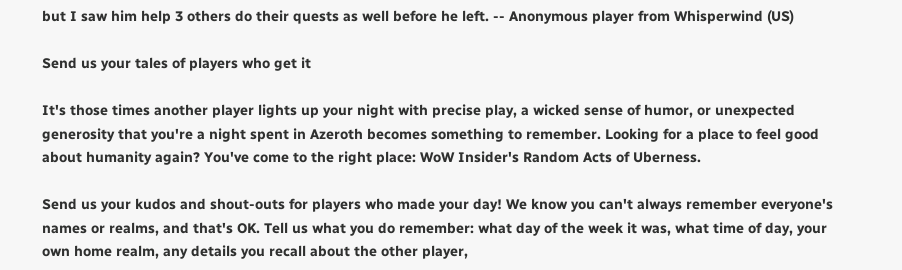but I saw him help 3 others do their quests as well before he left. -- Anonymous player from Whisperwind (US)

Send us your tales of players who get it

It's those times another player lights up your night with precise play, a wicked sense of humor, or unexpected generosity that you're a night spent in Azeroth becomes something to remember. Looking for a place to feel good about humanity again? You've come to the right place: WoW Insider's Random Acts of Uberness.

Send us your kudos and shout-outs for players who made your day! We know you can't always remember everyone's names or realms, and that's OK. Tell us what you do remember: what day of the week it was, what time of day, your own home realm, any details you recall about the other player,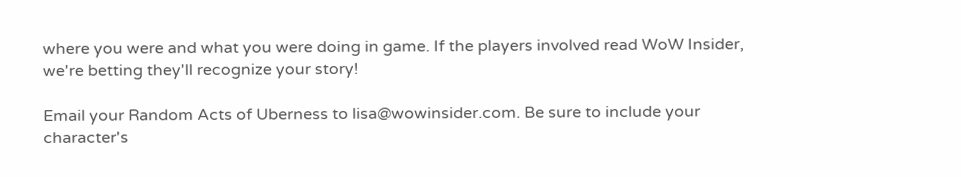where you were and what you were doing in game. If the players involved read WoW Insider, we're betting they'll recognize your story!

Email your Random Acts of Uberness to lisa@wowinsider.com. Be sure to include your character's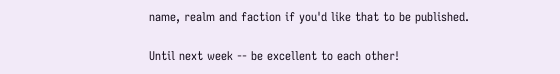name, realm and faction if you'd like that to be published.

Until next week -- be excellent to each other!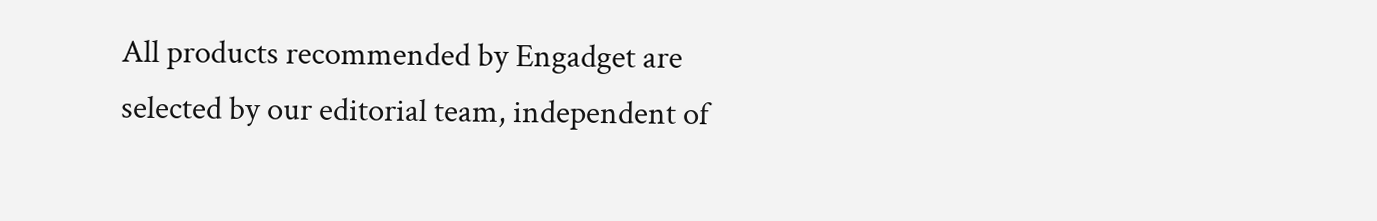All products recommended by Engadget are selected by our editorial team, independent of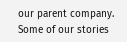our parent company. Some of our stories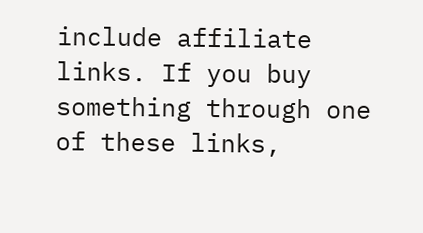include affiliate links. If you buy something through one of these links,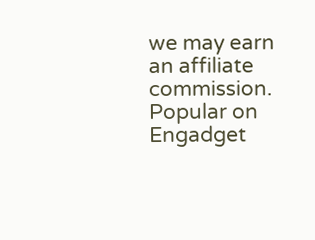we may earn an affiliate commission.
Popular on Engadget